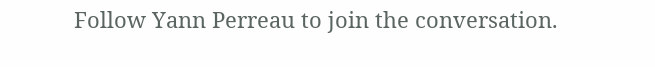Follow Yann Perreau to join the conversation.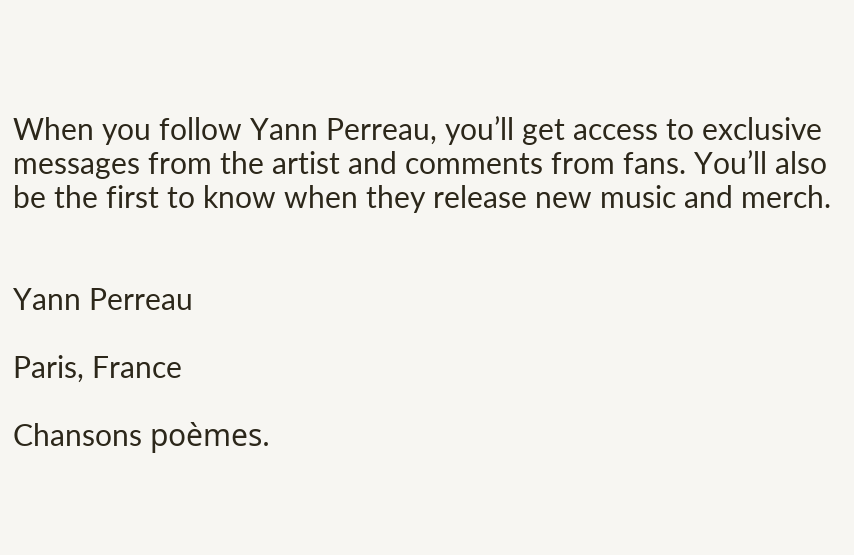When you follow Yann Perreau, you’ll get access to exclusive messages from the artist and comments from fans. You’ll also be the first to know when they release new music and merch.


Yann Perreau

Paris, France

Chansons poèmes.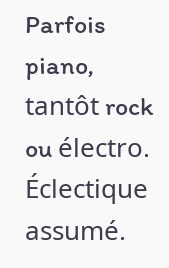Parfois piano, tantôt rock ou électro. Éclectique assumé.